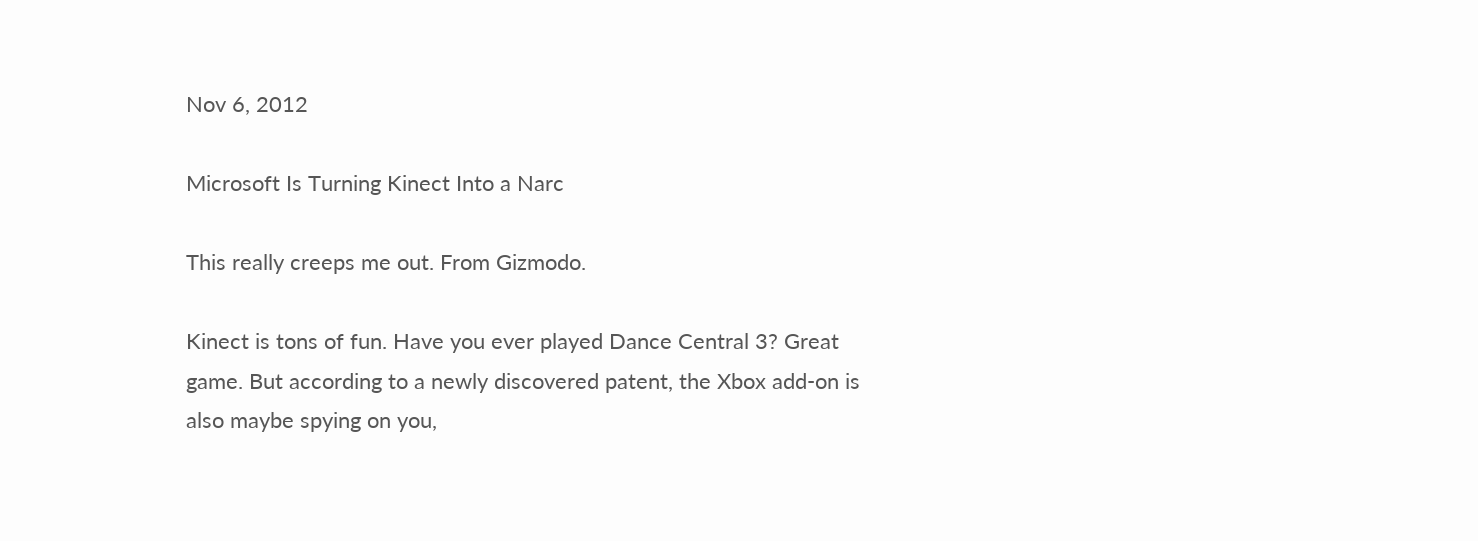Nov 6, 2012

Microsoft Is Turning Kinect Into a Narc

This really creeps me out. From Gizmodo.

Kinect is tons of fun. Have you ever played Dance Central 3? Great game. But according to a newly discovered patent, the Xbox add-on is also maybe spying on you,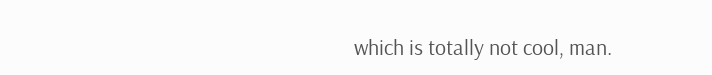which is totally not cool, man.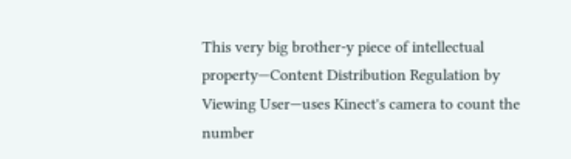This very big brother-y piece of intellectual property—Content Distribution Regulation by Viewing User—uses Kinect's camera to count the number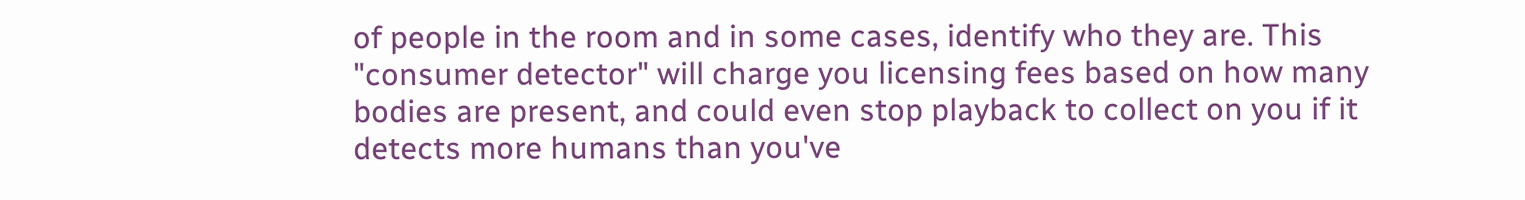of people in the room and in some cases, identify who they are. This "consumer detector" will charge you licensing fees based on how many bodies are present, and could even stop playback to collect on you if it detects more humans than you've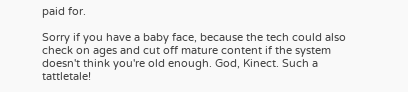paid for.

Sorry if you have a baby face, because the tech could also check on ages and cut off mature content if the system doesn't think you're old enough. God, Kinect. Such a tattletale!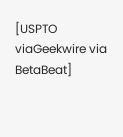[USPTO viaGeekwire via BetaBeat]